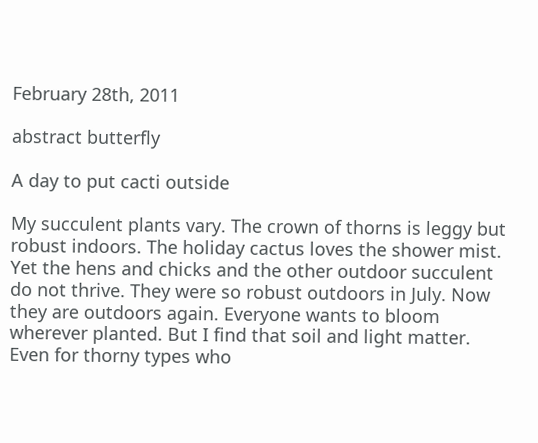February 28th, 2011

abstract butterfly

A day to put cacti outside

My succulent plants vary. The crown of thorns is leggy but robust indoors. The holiday cactus loves the shower mist. Yet the hens and chicks and the other outdoor succulent do not thrive. They were so robust outdoors in July. Now they are outdoors again. Everyone wants to bloom wherever planted. But I find that soil and light matter. Even for thorny types who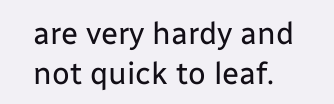are very hardy and not quick to leaf.